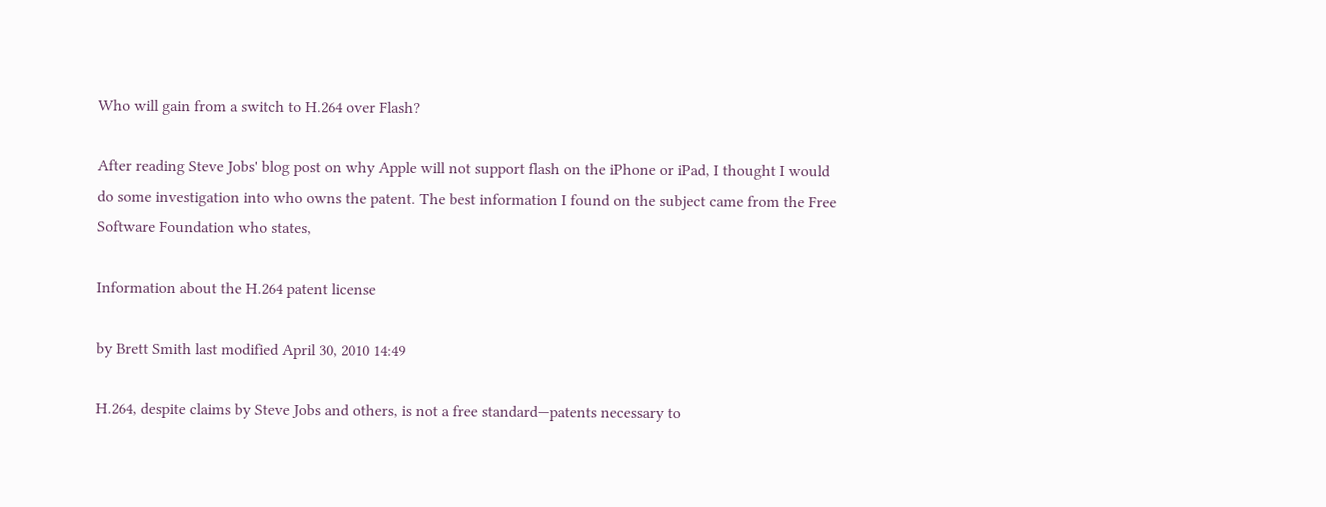Who will gain from a switch to H.264 over Flash?

After reading Steve Jobs' blog post on why Apple will not support flash on the iPhone or iPad, I thought I would do some investigation into who owns the patent. The best information I found on the subject came from the Free Software Foundation who states,

Information about the H.264 patent license

by Brett Smith last modified April 30, 2010 14:49

H.264, despite claims by Steve Jobs and others, is not a free standard—patents necessary to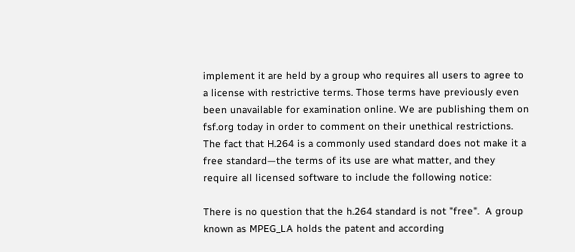implement it are held by a group who requires all users to agree to a license with restrictive terms. Those terms have previously even been unavailable for examination online. We are publishing them on fsf.org today in order to comment on their unethical restrictions. The fact that H.264 is a commonly used standard does not make it a free standard—the terms of its use are what matter, and they require all licensed software to include the following notice:

There is no question that the h.264 standard is not "free".  A group known as MPEG_LA holds the patent and according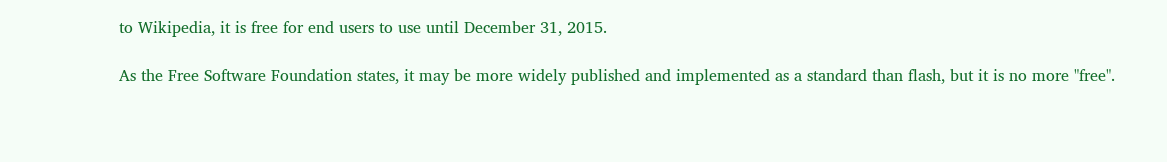to Wikipedia, it is free for end users to use until December 31, 2015.

As the Free Software Foundation states, it may be more widely published and implemented as a standard than flash, but it is no more "free".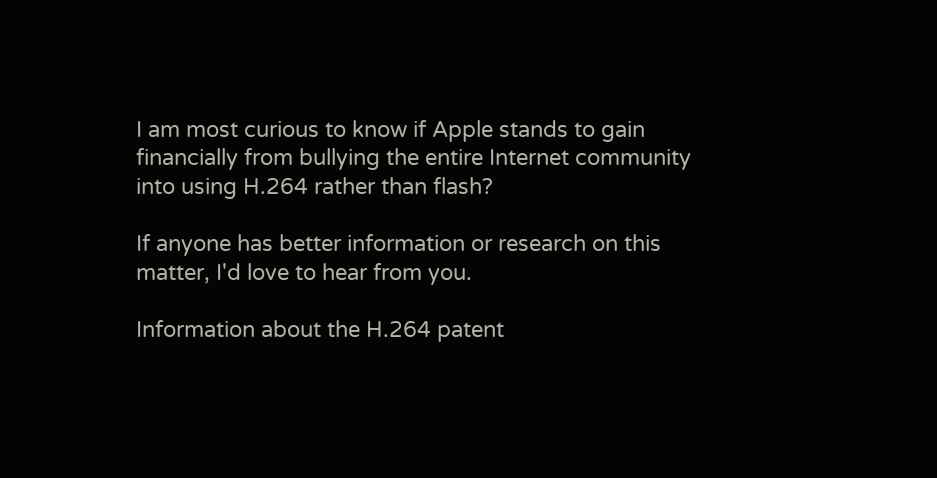I am most curious to know if Apple stands to gain financially from bullying the entire Internet community into using H.264 rather than flash?

If anyone has better information or research on this matter, I'd love to hear from you.

Information about the H.264 patent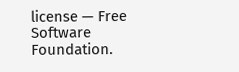license — Free Software Foundation.